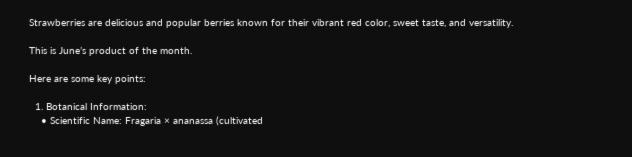Strawberries are delicious and popular berries known for their vibrant red color, sweet taste, and versatility.

This is June’s product of the month.

Here are some key points:

  1. Botanical Information:
    • Scientific Name: Fragaria × ananassa (cultivated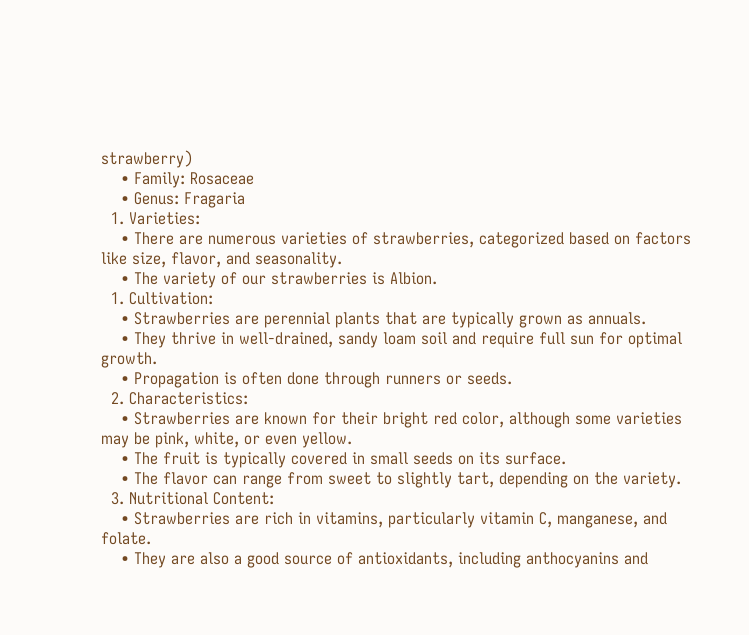strawberry)
    • Family: Rosaceae
    • Genus: Fragaria
  1. Varieties:
    • There are numerous varieties of strawberries, categorized based on factors like size, flavor, and seasonality.
    • The variety of our strawberries is Albion.
  1. Cultivation:
    • Strawberries are perennial plants that are typically grown as annuals.
    • They thrive in well-drained, sandy loam soil and require full sun for optimal growth.
    • Propagation is often done through runners or seeds.
  2. Characteristics:
    • Strawberries are known for their bright red color, although some varieties may be pink, white, or even yellow.
    • The fruit is typically covered in small seeds on its surface.
    • The flavor can range from sweet to slightly tart, depending on the variety.
  3. Nutritional Content:
    • Strawberries are rich in vitamins, particularly vitamin C, manganese, and folate.
    • They are also a good source of antioxidants, including anthocyanins and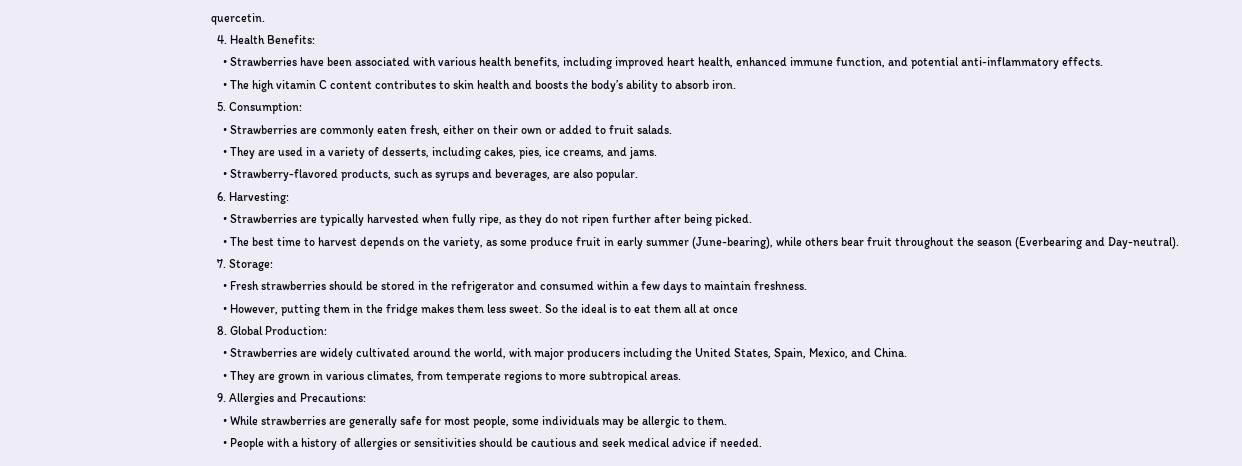quercetin.
  4. Health Benefits:
    • Strawberries have been associated with various health benefits, including improved heart health, enhanced immune function, and potential anti-inflammatory effects.
    • The high vitamin C content contributes to skin health and boosts the body’s ability to absorb iron.
  5. Consumption:
    • Strawberries are commonly eaten fresh, either on their own or added to fruit salads.
    • They are used in a variety of desserts, including cakes, pies, ice creams, and jams.
    • Strawberry-flavored products, such as syrups and beverages, are also popular.
  6. Harvesting:
    • Strawberries are typically harvested when fully ripe, as they do not ripen further after being picked.
    • The best time to harvest depends on the variety, as some produce fruit in early summer (June-bearing), while others bear fruit throughout the season (Everbearing and Day-neutral).
  7. Storage:
    • Fresh strawberries should be stored in the refrigerator and consumed within a few days to maintain freshness.
    • However, putting them in the fridge makes them less sweet. So the ideal is to eat them all at once
  8. Global Production:
    • Strawberries are widely cultivated around the world, with major producers including the United States, Spain, Mexico, and China.
    • They are grown in various climates, from temperate regions to more subtropical areas.
  9. Allergies and Precautions:
    • While strawberries are generally safe for most people, some individuals may be allergic to them.
    • People with a history of allergies or sensitivities should be cautious and seek medical advice if needed.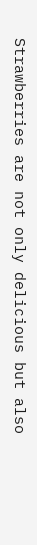Strawberries are not only delicious but also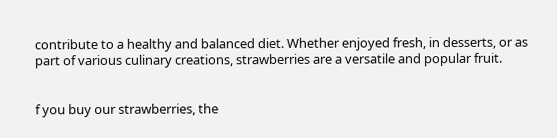contribute to a healthy and balanced diet. Whether enjoyed fresh, in desserts, or as part of various culinary creations, strawberries are a versatile and popular fruit.


f you buy our strawberries, the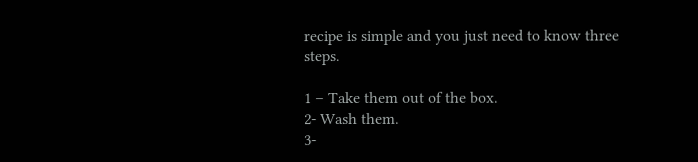recipe is simple and you just need to know three steps.

1 – Take them out of the box.
2- Wash them.
3-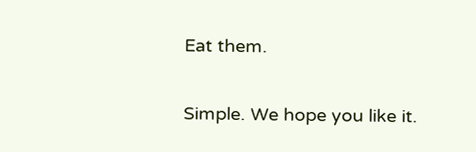Eat them.

Simple. We hope you like it.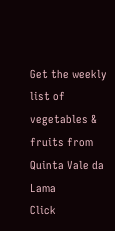Get the weekly list of vegetables & fruits from Quinta Vale da Lama
Click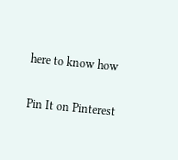here to know how

Pin It on Pinterest